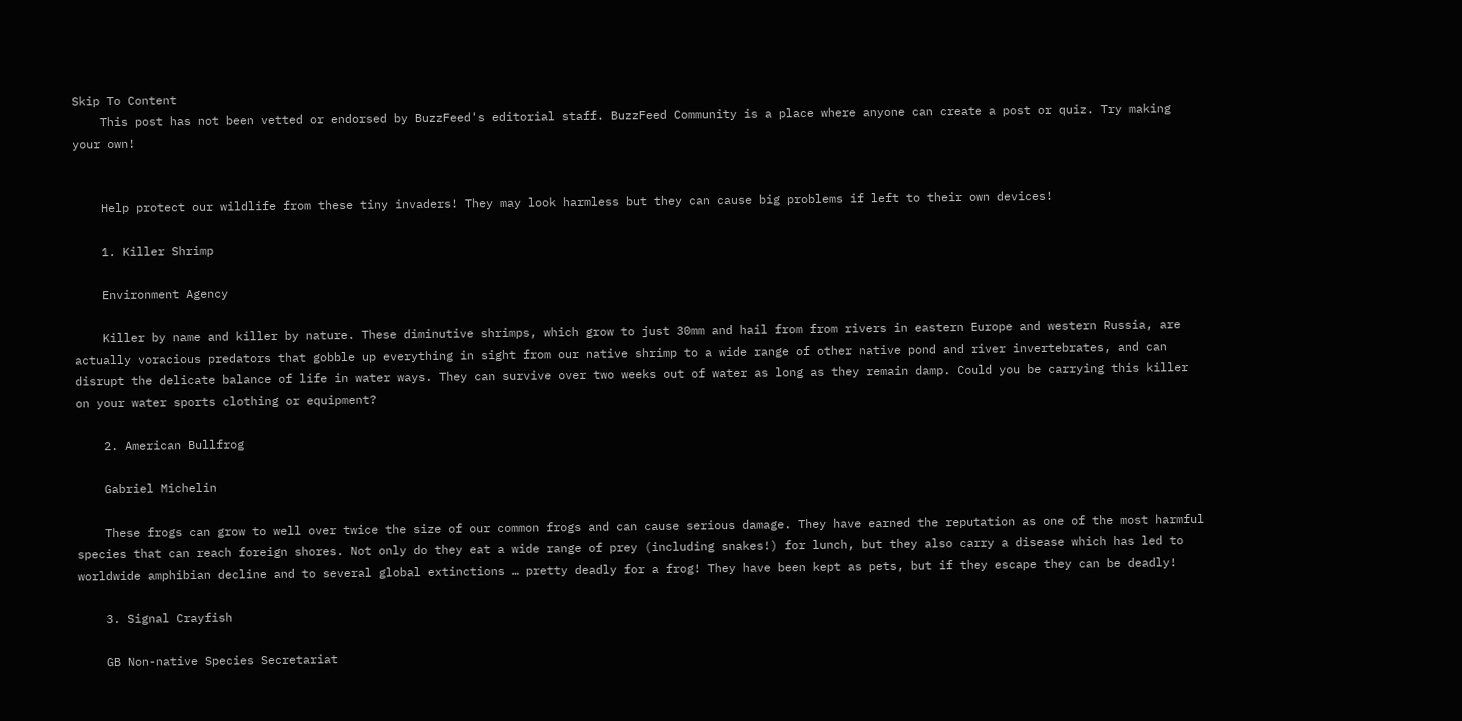Skip To Content
    This post has not been vetted or endorsed by BuzzFeed's editorial staff. BuzzFeed Community is a place where anyone can create a post or quiz. Try making your own!


    Help protect our wildlife from these tiny invaders! They may look harmless but they can cause big problems if left to their own devices!

    1. Killer Shrimp

    Environment Agency

    Killer by name and killer by nature. These diminutive shrimps, which grow to just 30mm and hail from from rivers in eastern Europe and western Russia, are actually voracious predators that gobble up everything in sight from our native shrimp to a wide range of other native pond and river invertebrates, and can disrupt the delicate balance of life in water ways. They can survive over two weeks out of water as long as they remain damp. Could you be carrying this killer on your water sports clothing or equipment?

    2. American Bullfrog

    Gabriel Michelin

    These frogs can grow to well over twice the size of our common frogs and can cause serious damage. They have earned the reputation as one of the most harmful species that can reach foreign shores. Not only do they eat a wide range of prey (including snakes!) for lunch, but they also carry a disease which has led to worldwide amphibian decline and to several global extinctions … pretty deadly for a frog! They have been kept as pets, but if they escape they can be deadly!

    3. Signal Crayfish

    GB Non-native Species Secretariat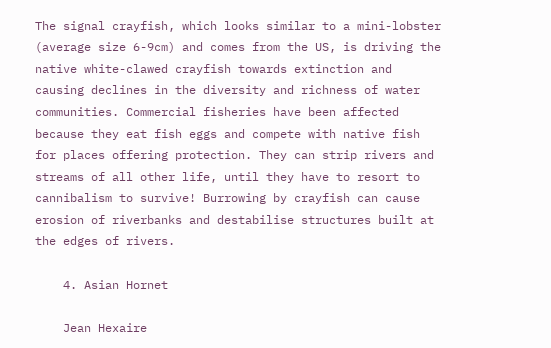The signal crayfish, which looks similar to a mini-lobster (average size 6-9cm) and comes from the US, is driving the native white-clawed crayfish towards extinction and causing declines in the diversity and richness of water communities. Commercial fisheries have been affected because they eat fish eggs and compete with native fish for places offering protection. They can strip rivers and streams of all other life, until they have to resort to cannibalism to survive! Burrowing by crayfish can cause erosion of riverbanks and destabilise structures built at the edges of rivers.

    4. Asian Hornet

    Jean Hexaire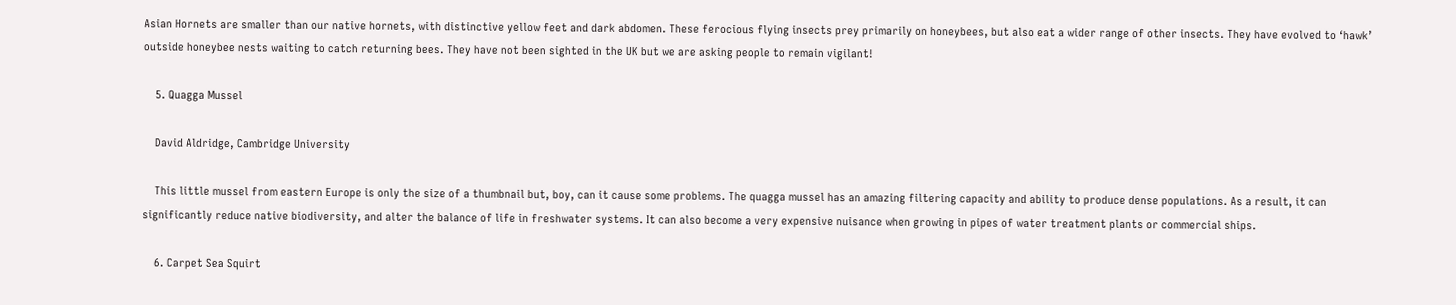Asian Hornets are smaller than our native hornets, with distinctive yellow feet and dark abdomen. These ferocious flying insects prey primarily on honeybees, but also eat a wider range of other insects. They have evolved to ‘hawk’ outside honeybee nests waiting to catch returning bees. They have not been sighted in the UK but we are asking people to remain vigilant!

    5. Quagga Mussel

    David Aldridge, Cambridge University

    This little mussel from eastern Europe is only the size of a thumbnail but, boy, can it cause some problems. The quagga mussel has an amazing filtering capacity and ability to produce dense populations. As a result, it can significantly reduce native biodiversity, and alter the balance of life in freshwater systems. It can also become a very expensive nuisance when growing in pipes of water treatment plants or commercial ships.

    6. Carpet Sea Squirt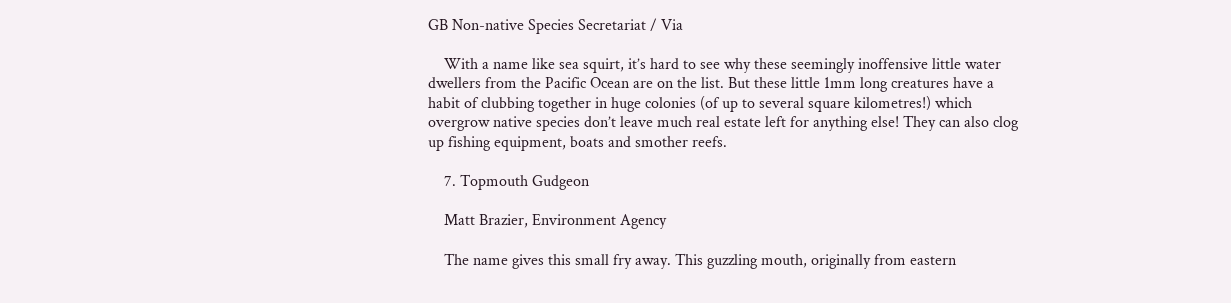GB Non-native Species Secretariat / Via

    With a name like sea squirt, it’s hard to see why these seemingly inoffensive little water dwellers from the Pacific Ocean are on the list. But these little 1mm long creatures have a habit of clubbing together in huge colonies (of up to several square kilometres!) which overgrow native species don’t leave much real estate left for anything else! They can also clog up fishing equipment, boats and smother reefs.

    7. Topmouth Gudgeon

    Matt Brazier, Environment Agency

    The name gives this small fry away. This guzzling mouth, originally from eastern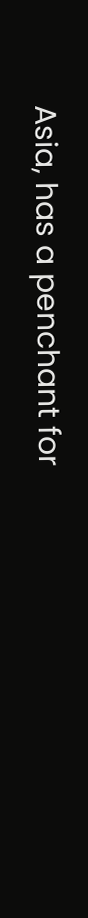Asia, has a penchant for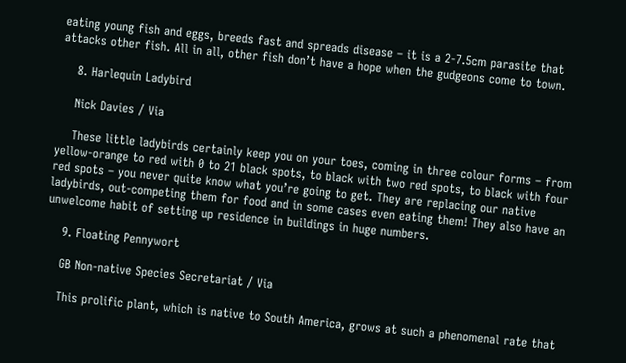eating young fish and eggs, breeds fast and spreads disease – it is a 2-7.5cm parasite that attacks other fish. All in all, other fish don’t have a hope when the gudgeons come to town.

    8. Harlequin Ladybird

    Nick Davies / Via

    These little ladybirds certainly keep you on your toes, coming in three colour forms – from yellow-orange to red with 0 to 21 black spots, to black with two red spots, to black with four red spots – you never quite know what you’re going to get. They are replacing our native ladybirds, out-competing them for food and in some cases even eating them! They also have an unwelcome habit of setting up residence in buildings in huge numbers.

    9. Floating Pennywort

    GB Non-native Species Secretariat / Via

    This prolific plant, which is native to South America, grows at such a phenomenal rate that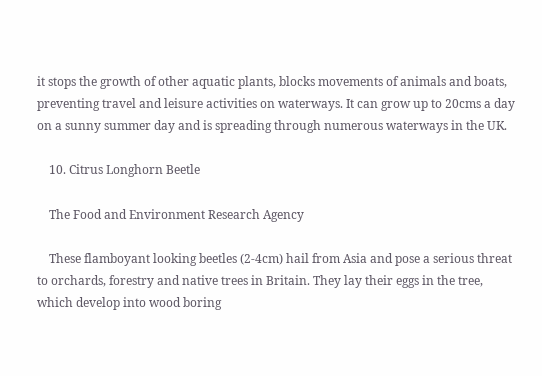it stops the growth of other aquatic plants, blocks movements of animals and boats, preventing travel and leisure activities on waterways. It can grow up to 20cms a day on a sunny summer day and is spreading through numerous waterways in the UK.

    10. Citrus Longhorn Beetle

    The Food and Environment Research Agency

    These flamboyant looking beetles (2-4cm) hail from Asia and pose a serious threat to orchards, forestry and native trees in Britain. They lay their eggs in the tree, which develop into wood boring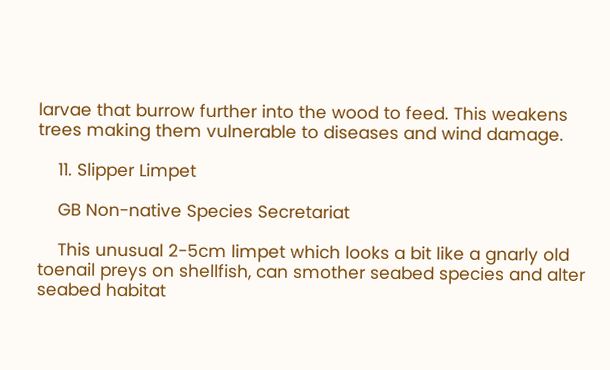larvae that burrow further into the wood to feed. This weakens trees making them vulnerable to diseases and wind damage.

    11. Slipper Limpet

    GB Non-native Species Secretariat

    This unusual 2-5cm limpet which looks a bit like a gnarly old toenail preys on shellfish, can smother seabed species and alter seabed habitat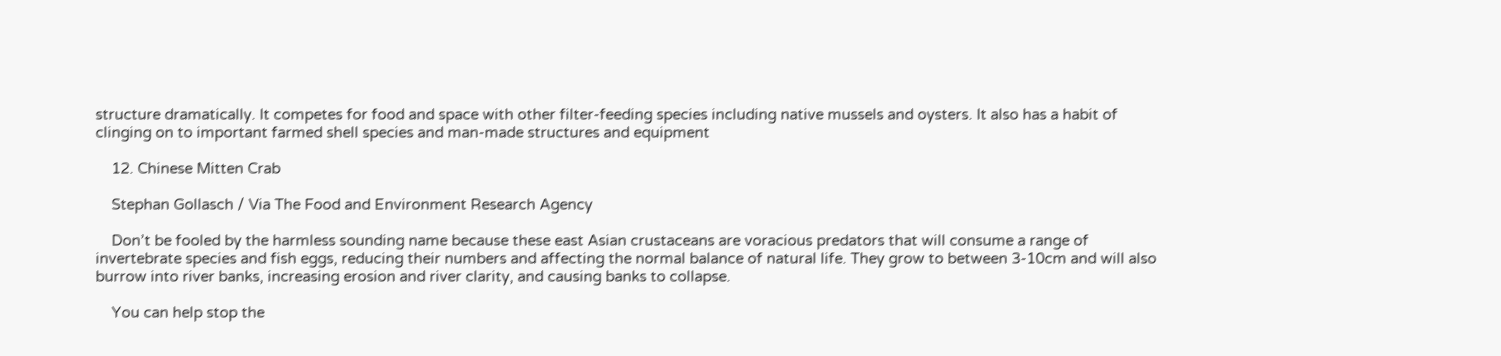structure dramatically. It competes for food and space with other filter-feeding species including native mussels and oysters. It also has a habit of clinging on to important farmed shell species and man-made structures and equipment

    12. Chinese Mitten Crab

    Stephan Gollasch / Via The Food and Environment Research Agency

    Don’t be fooled by the harmless sounding name because these east Asian crustaceans are voracious predators that will consume a range of invertebrate species and fish eggs, reducing their numbers and affecting the normal balance of natural life. They grow to between 3-10cm and will also burrow into river banks, increasing erosion and river clarity, and causing banks to collapse.

    You can help stop the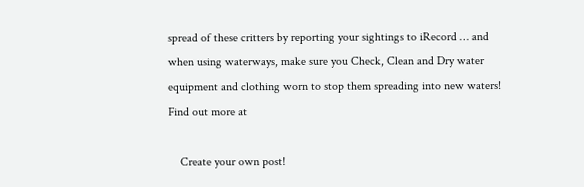spread of these critters by reporting your sightings to iRecord … and when using waterways, make sure you Check, Clean and Dry water equipment and clothing worn to stop them spreading into new waters! Find out more at

    Create your own post!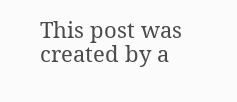This post was created by a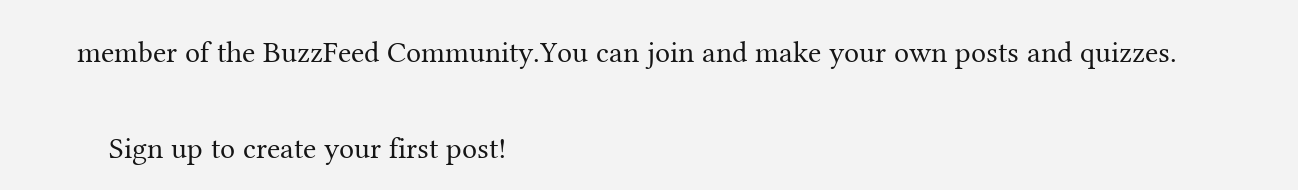member of the BuzzFeed Community.You can join and make your own posts and quizzes.

    Sign up to create your first post!